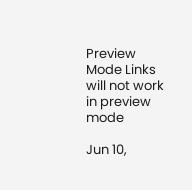Preview Mode Links will not work in preview mode

Jun 10,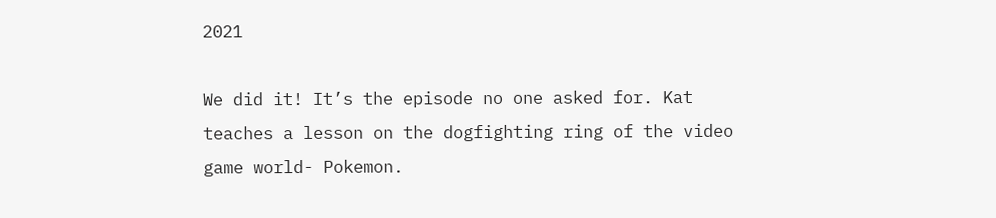2021

We did it! It’s the episode no one asked for. Kat teaches a lesson on the dogfighting ring of the video game world- Pokemon.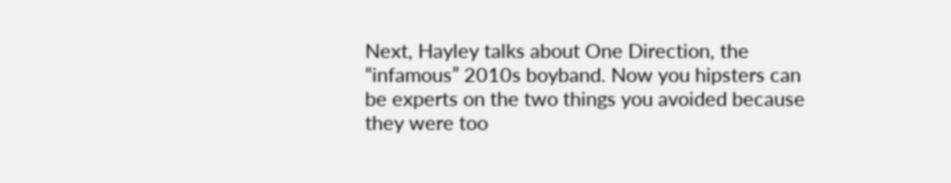Next, Hayley talks about One Direction, the “infamous” 2010s boyband. Now you hipsters can be experts on the two things you avoided because they were too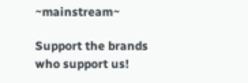~mainstream~

Support the brands who support us!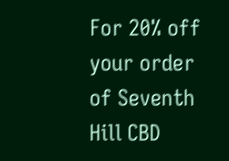For 20% off your order of Seventh Hill CBD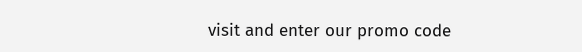visit and enter our promo code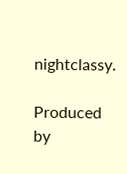nightclassy.

Produced by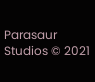Parasaur Studios © 2021